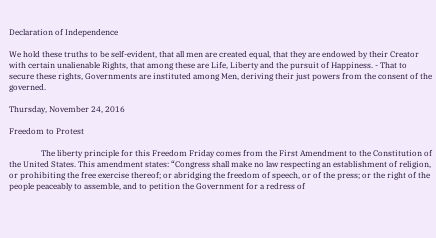Declaration of Independence

We hold these truths to be self-evident, that all men are created equal, that they are endowed by their Creator with certain unalienable Rights, that among these are Life, Liberty and the pursuit of Happiness. - That to secure these rights, Governments are instituted among Men, deriving their just powers from the consent of the governed.

Thursday, November 24, 2016

Freedom to Protest

                The liberty principle for this Freedom Friday comes from the First Amendment to the Constitution of the United States. This amendment states: “Congress shall make no law respecting an establishment of religion, or prohibiting the free exercise thereof; or abridging the freedom of speech, or of the press; or the right of the people peaceably to assemble, and to petition the Government for a redress of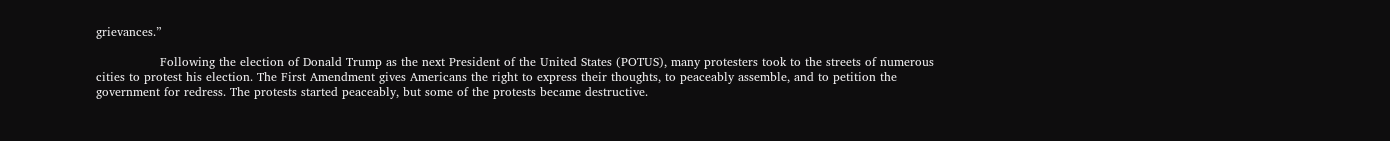grievances.”

                Following the election of Donald Trump as the next President of the United States (POTUS), many protesters took to the streets of numerous cities to protest his election. The First Amendment gives Americans the right to express their thoughts, to peaceably assemble, and to petition the government for redress. The protests started peaceably, but some of the protests became destructive.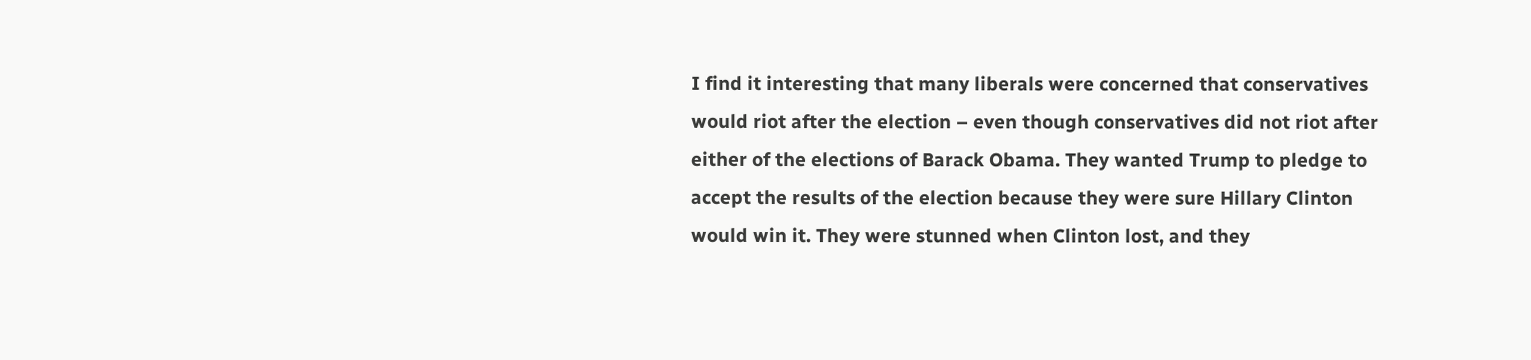I find it interesting that many liberals were concerned that conservatives would riot after the election – even though conservatives did not riot after either of the elections of Barack Obama. They wanted Trump to pledge to accept the results of the election because they were sure Hillary Clinton would win it. They were stunned when Clinton lost, and they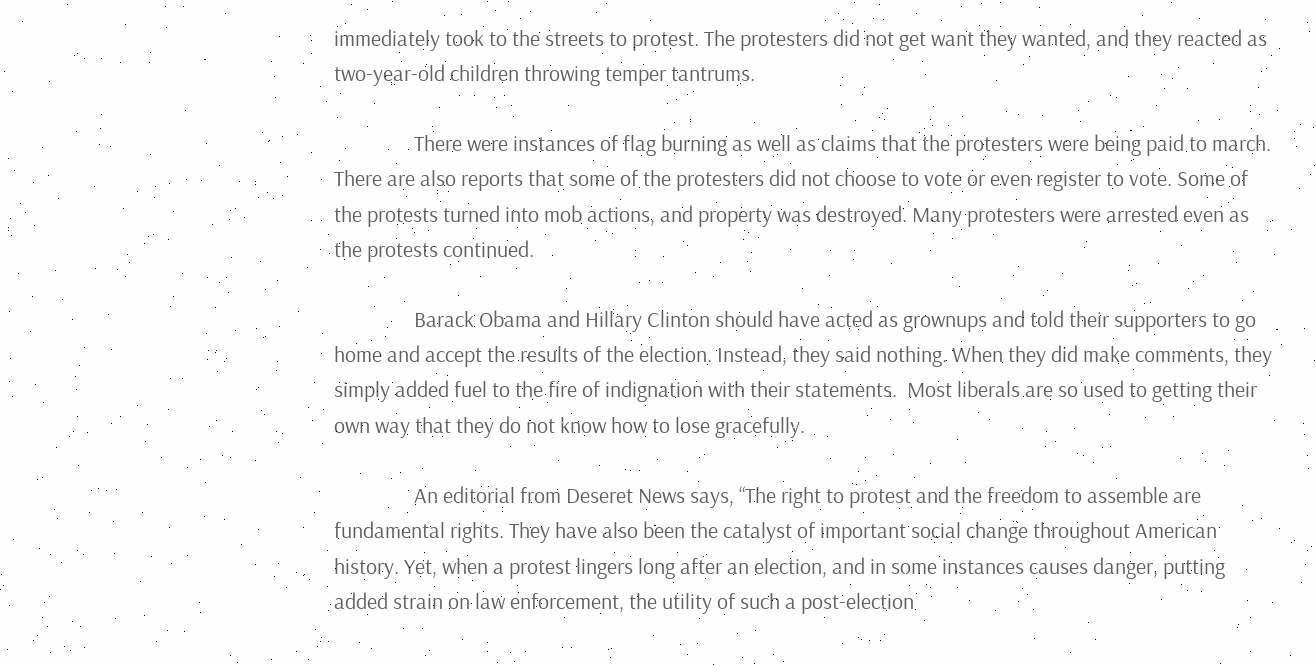immediately took to the streets to protest. The protesters did not get want they wanted, and they reacted as two-year-old children throwing temper tantrums.

                There were instances of flag burning as well as claims that the protesters were being paid to march. There are also reports that some of the protesters did not choose to vote or even register to vote. Some of the protests turned into mob actions, and property was destroyed. Many protesters were arrested even as the protests continued.

                Barack Obama and Hillary Clinton should have acted as grownups and told their supporters to go home and accept the results of the election. Instead, they said nothing. When they did make comments, they simply added fuel to the fire of indignation with their statements.  Most liberals are so used to getting their own way that they do not know how to lose gracefully.

                An editorial from Deseret News says, “The right to protest and the freedom to assemble are fundamental rights. They have also been the catalyst of important social change throughout American history. Yet, when a protest lingers long after an election, and in some instances causes danger, putting added strain on law enforcement, the utility of such a post-election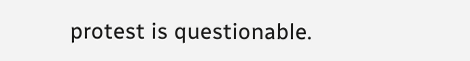protest is questionable.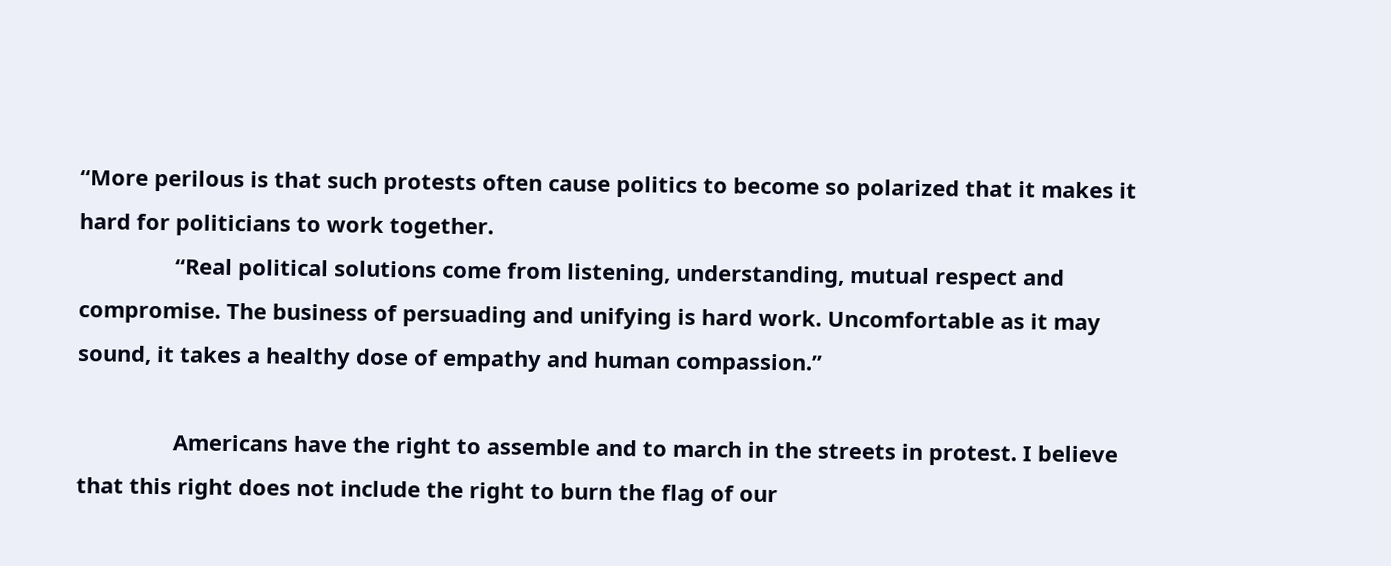“More perilous is that such protests often cause politics to become so polarized that it makes it hard for politicians to work together.
                “Real political solutions come from listening, understanding, mutual respect and compromise. The business of persuading and unifying is hard work. Uncomfortable as it may sound, it takes a healthy dose of empathy and human compassion.”

                Americans have the right to assemble and to march in the streets in protest. I believe that this right does not include the right to burn the flag of our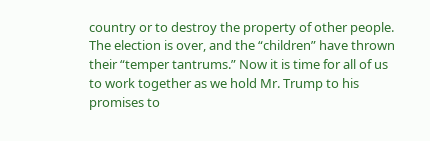country or to destroy the property of other people. The election is over, and the “children” have thrown their “temper tantrums.” Now it is time for all of us to work together as we hold Mr. Trump to his promises to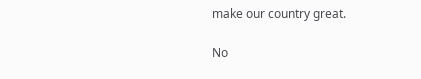make our country great.

No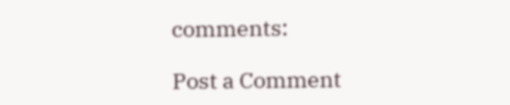comments:

Post a Comment